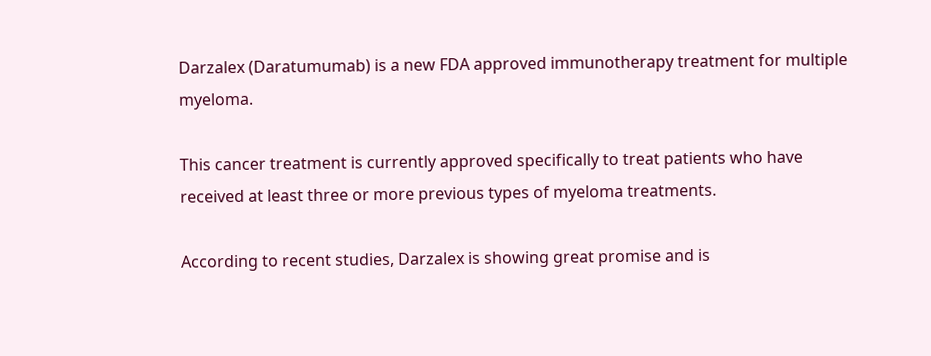Darzalex (Daratumumab) is a new FDA approved immunotherapy treatment for multiple myeloma.

This cancer treatment is currently approved specifically to treat patients who have received at least three or more previous types of myeloma treatments.

According to recent studies, Darzalex is showing great promise and is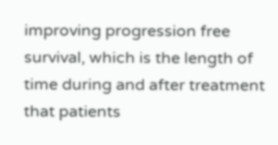improving progression free survival, which is the length of time during and after treatment that patients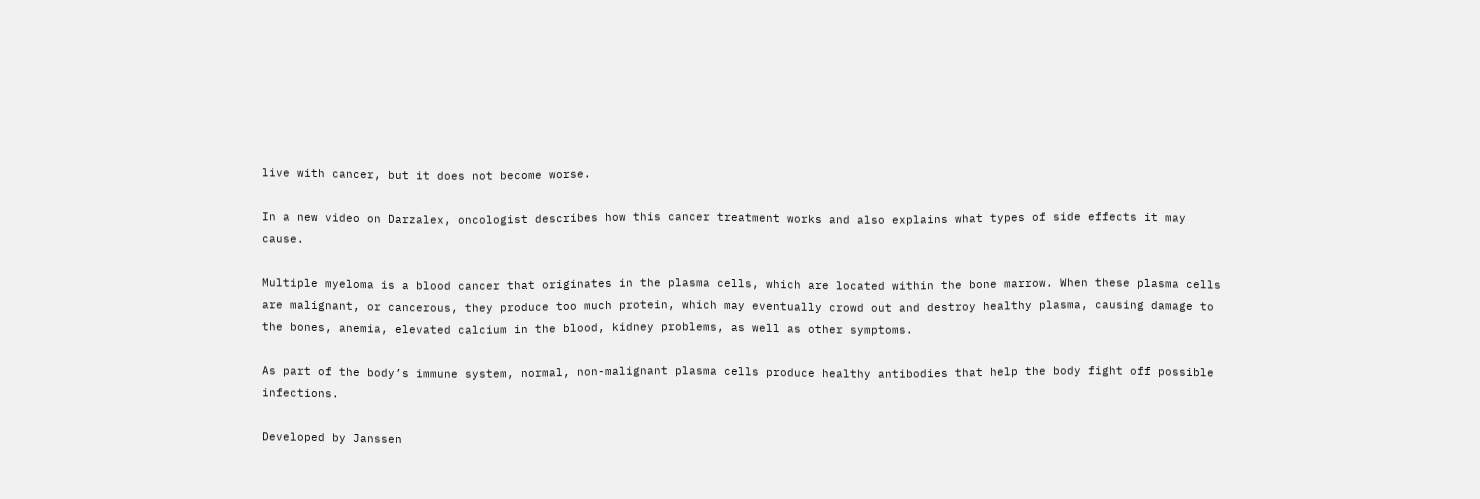live with cancer, but it does not become worse.

In a new video on Darzalex, oncologist describes how this cancer treatment works and also explains what types of side effects it may cause.

Multiple myeloma is a blood cancer that originates in the plasma cells, which are located within the bone marrow. When these plasma cells are malignant, or cancerous, they produce too much protein, which may eventually crowd out and destroy healthy plasma, causing damage to the bones, anemia, elevated calcium in the blood, kidney problems, as well as other symptoms.

As part of the body’s immune system, normal, non-malignant plasma cells produce healthy antibodies that help the body fight off possible infections.

Developed by Janssen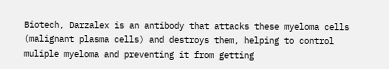Biotech, Darzalex is an antibody that attacks these myeloma cells (malignant plasma cells) and destroys them, helping to control muliple myeloma and preventing it from getting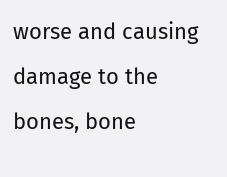worse and causing damage to the bones, bone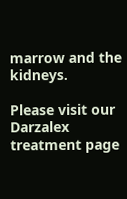marrow and the kidneys.

Please visit our Darzalex treatment page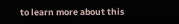to learn more about this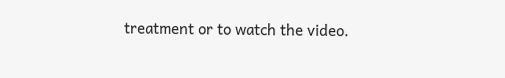treatment or to watch the video.